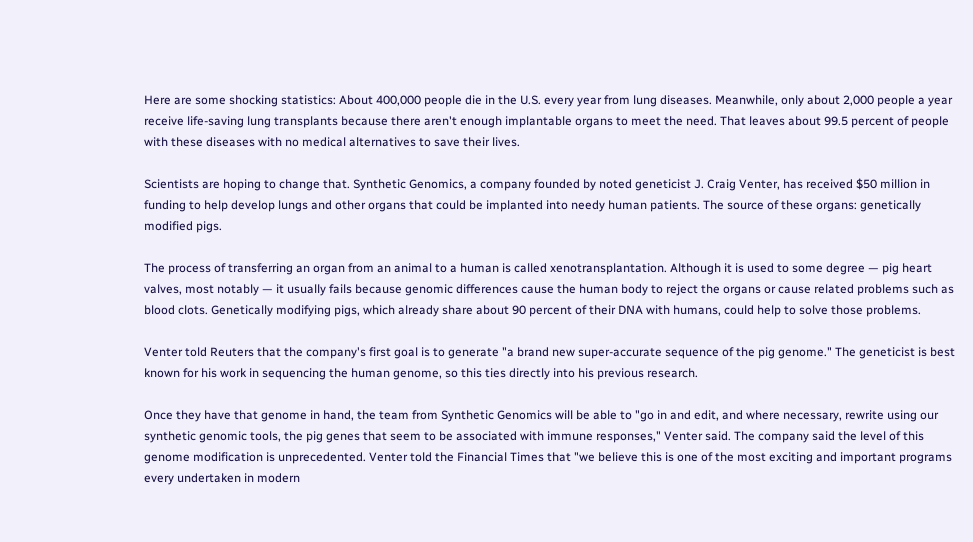Here are some shocking statistics: About 400,000 people die in the U.S. every year from lung diseases. Meanwhile, only about 2,000 people a year receive life-saving lung transplants because there aren't enough implantable organs to meet the need. That leaves about 99.5 percent of people with these diseases with no medical alternatives to save their lives.

Scientists are hoping to change that. Synthetic Genomics, a company founded by noted geneticist J. Craig Venter, has received $50 million in funding to help develop lungs and other organs that could be implanted into needy human patients. The source of these organs: genetically modified pigs.

The process of transferring an organ from an animal to a human is called xenotransplantation. Although it is used to some degree — pig heart valves, most notably — it usually fails because genomic differences cause the human body to reject the organs or cause related problems such as blood clots. Genetically modifying pigs, which already share about 90 percent of their DNA with humans, could help to solve those problems.

Venter told Reuters that the company's first goal is to generate "a brand new super-accurate sequence of the pig genome." The geneticist is best known for his work in sequencing the human genome, so this ties directly into his previous research.

Once they have that genome in hand, the team from Synthetic Genomics will be able to "go in and edit, and where necessary, rewrite using our synthetic genomic tools, the pig genes that seem to be associated with immune responses," Venter said. The company said the level of this genome modification is unprecedented. Venter told the Financial Times that "we believe this is one of the most exciting and important programs every undertaken in modern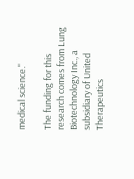medical science."

The funding for this research comes from Lung Biotechnology Inc., a subsidiary of United Therapeutics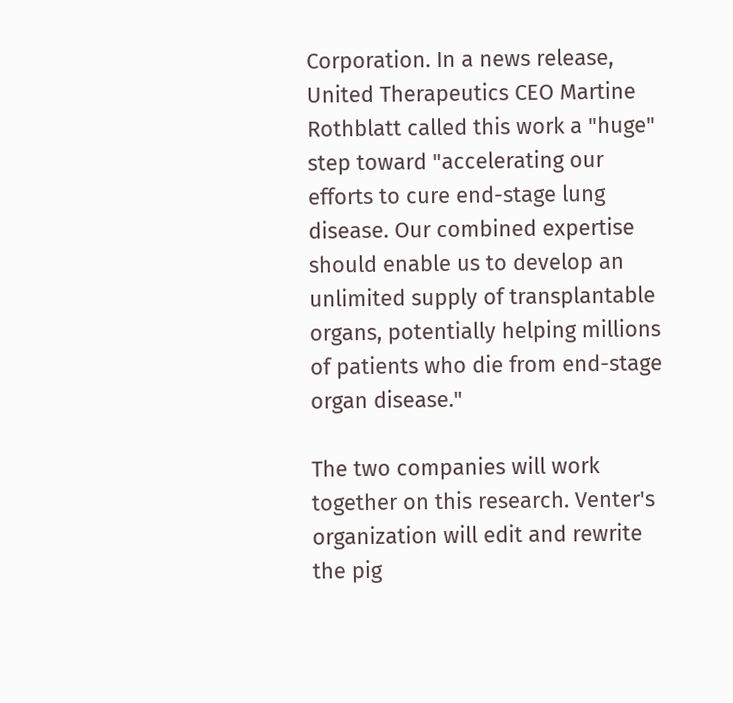Corporation. In a news release, United Therapeutics CEO Martine Rothblatt called this work a "huge" step toward "accelerating our efforts to cure end-stage lung disease. Our combined expertise should enable us to develop an unlimited supply of transplantable organs, potentially helping millions of patients who die from end-stage organ disease."

The two companies will work together on this research. Venter's organization will edit and rewrite the pig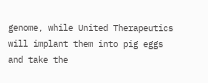genome, while United Therapeutics will implant them into pig eggs and take the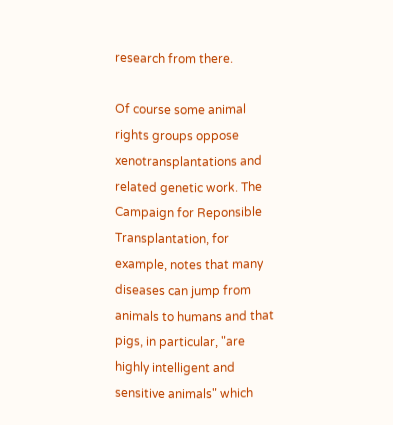research from there.

Of course some animal rights groups oppose xenotransplantations and related genetic work. The Campaign for Reponsible Transplantation, for example, notes that many diseases can jump from animals to humans and that pigs, in particular, "are highly intelligent and sensitive animals" which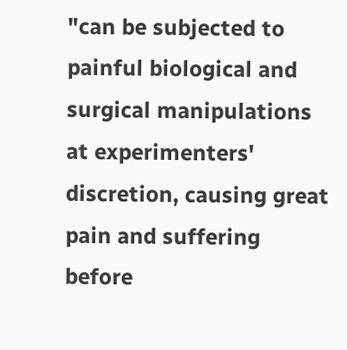"can be subjected to painful biological and surgical manipulations at experimenters' discretion, causing great pain and suffering before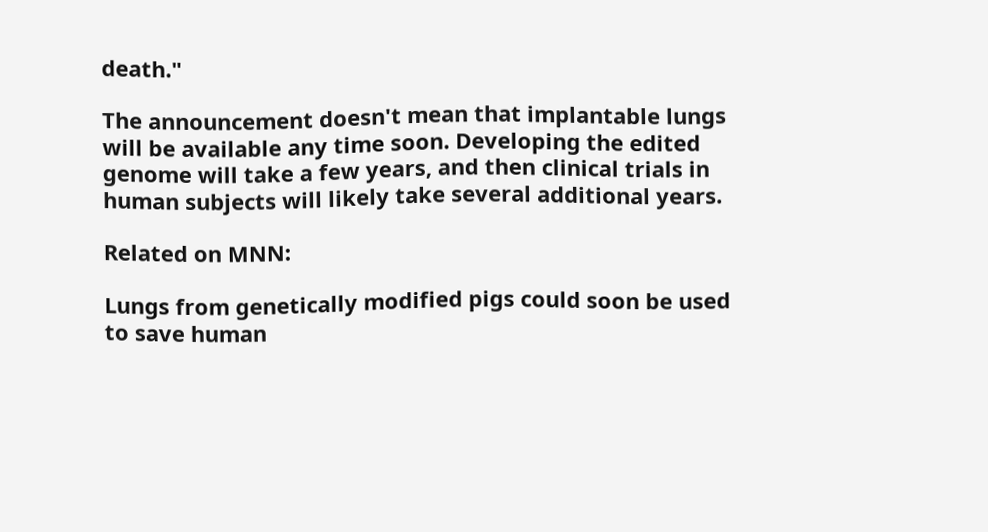death."

The announcement doesn't mean that implantable lungs will be available any time soon. Developing the edited genome will take a few years, and then clinical trials in human subjects will likely take several additional years.

Related on MNN:

Lungs from genetically modified pigs could soon be used to save human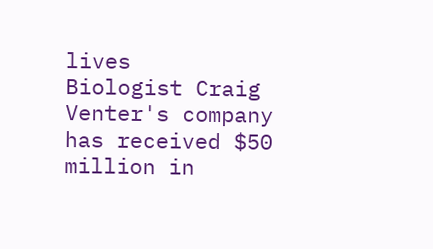lives
Biologist Craig Venter's company has received $50 million in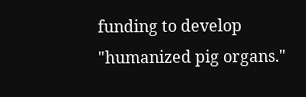funding to develop "humanized pig organs."